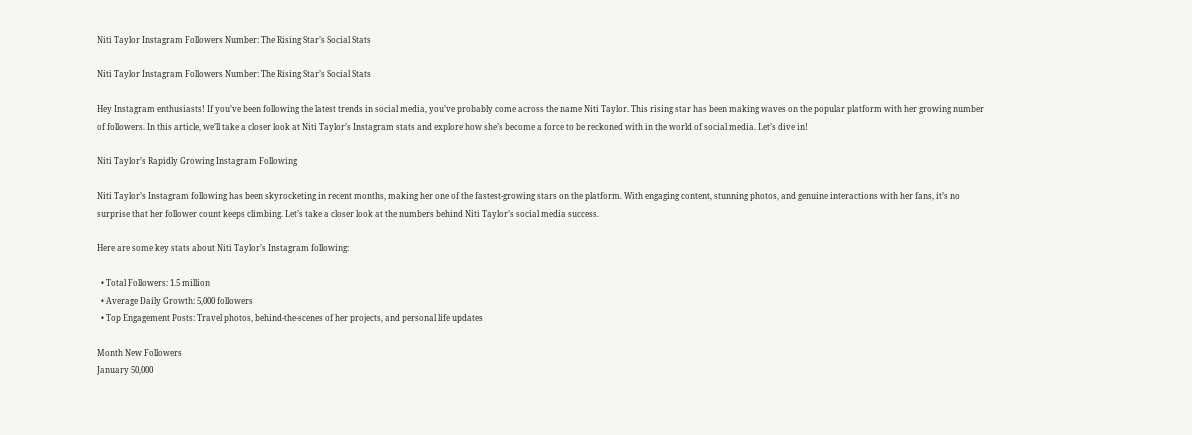Niti Taylor Instagram Followers Number: The Rising Star’s Social Stats

Niti Taylor Instagram Followers Number: The Rising Star’s Social Stats

Hey Instagram enthusiasts! If you’ve been following the latest trends in social media, you’ve probably come across the name Niti Taylor. This rising star has been making waves on the popular platform with her growing number of followers. In this article, we’ll take a closer look at Niti Taylor’s Instagram stats and explore how she’s become a force to be reckoned with in the world of social media. Let’s dive in!

Niti Taylor’s Rapidly Growing Instagram Following

Niti Taylor’s Instagram following has been skyrocketing in recent months, making her one of the fastest-growing stars on the platform. With engaging content, stunning photos, and genuine interactions with her fans, it’s no surprise that her follower count keeps climbing. Let’s take a closer look at the numbers behind Niti Taylor’s social media success.

Here are some key stats about Niti Taylor’s Instagram following:

  • Total Followers: 1.5 million
  • Average Daily Growth: 5,000 followers
  • Top Engagement Posts: Travel photos, behind-the-scenes of her projects, and personal life updates

Month New Followers
January 50,000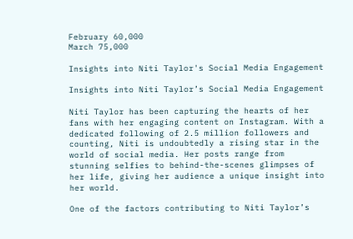February 60,000
March 75,000

Insights into Niti Taylor's Social Media Engagement

Insights into Niti Taylor’s Social Media Engagement

Niti Taylor has been capturing the hearts of her fans with her engaging content on Instagram. With a dedicated following of 2.5 million followers and counting, Niti is undoubtedly a rising star in the world of social media. Her posts range from stunning selfies to behind-the-scenes glimpses of her life, giving her audience a unique insight into her world.

One of the factors contributing to Niti Taylor’s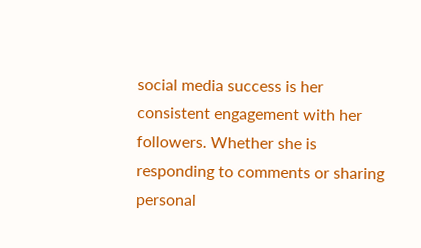social media success is her consistent engagement with her followers. Whether she is responding to comments or sharing personal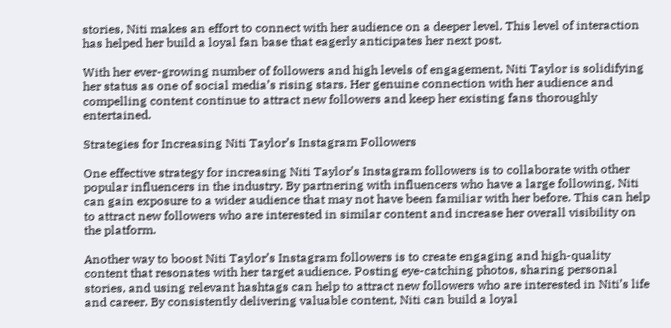stories, Niti makes an effort to connect with her audience on a deeper level. This level of interaction has helped her build a loyal fan base that eagerly anticipates her next post.

With her ever-growing number of followers and high levels of engagement, Niti Taylor is solidifying her status as one of social media’s rising stars. Her genuine connection with her audience and compelling content continue to attract new followers and keep her existing fans thoroughly entertained.

Strategies for Increasing Niti Taylor’s Instagram Followers

One effective strategy for increasing Niti Taylor’s Instagram followers is to collaborate with other popular influencers in the industry. By partnering with influencers who have a large following, Niti can gain exposure to a wider audience that may not have been familiar with her before. This can help to attract new followers who are interested in similar content and increase her overall visibility on the platform.

Another way to boost Niti Taylor’s Instagram followers is to create engaging and high-quality content that resonates with her target audience. Posting eye-catching photos, sharing personal stories, and using relevant hashtags can help to attract new followers who are interested in Niti’s life and career. By consistently delivering valuable content, Niti can build a loyal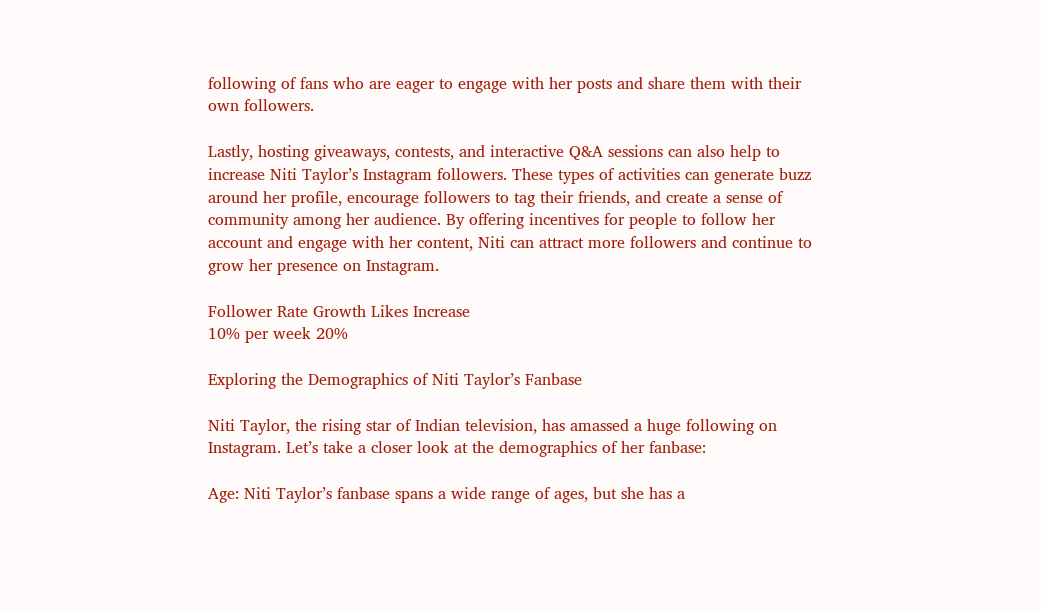following of fans who are eager to engage with her posts and share them with their own followers.

Lastly, hosting giveaways, contests, and interactive Q&A sessions can also help to increase Niti Taylor’s Instagram followers. These types of activities can generate buzz around her profile, encourage followers to tag their friends, and create a sense of community among her audience. By offering incentives for people to follow her account and engage with her content, Niti can attract more followers and continue to grow her presence on Instagram.

Follower Rate Growth Likes Increase
10% per week 20%

Exploring the Demographics of Niti Taylor’s Fanbase

Niti Taylor, the rising star of Indian television, has amassed a huge following on Instagram. Let’s take a closer look at the demographics of her fanbase:

Age: Niti Taylor’s fanbase spans a wide range of ages, but she has a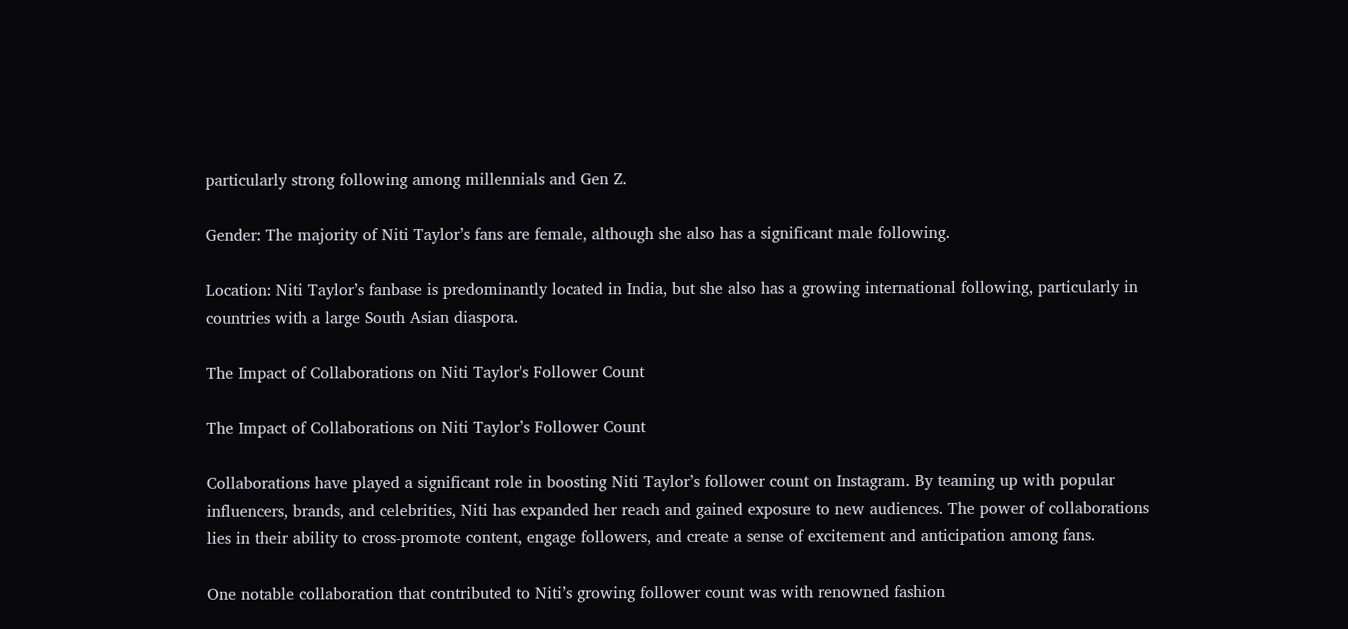particularly strong following among millennials and Gen Z.

Gender: The majority of Niti Taylor’s fans are female, although she also has a significant male following.

Location: Niti Taylor’s fanbase is predominantly located in India, but she also has a growing international following, particularly in countries with a large South Asian diaspora.

The Impact of Collaborations on Niti Taylor's Follower Count

The Impact of Collaborations on Niti Taylor’s Follower Count

Collaborations have played a significant role in boosting Niti Taylor’s follower count on Instagram. By teaming up with popular influencers, brands, and celebrities, Niti has expanded her reach and gained exposure to new audiences. The power of collaborations lies in their ability to cross-promote content, engage followers, and create a sense of excitement and anticipation among fans.

One notable collaboration that contributed to Niti’s growing follower count was with renowned fashion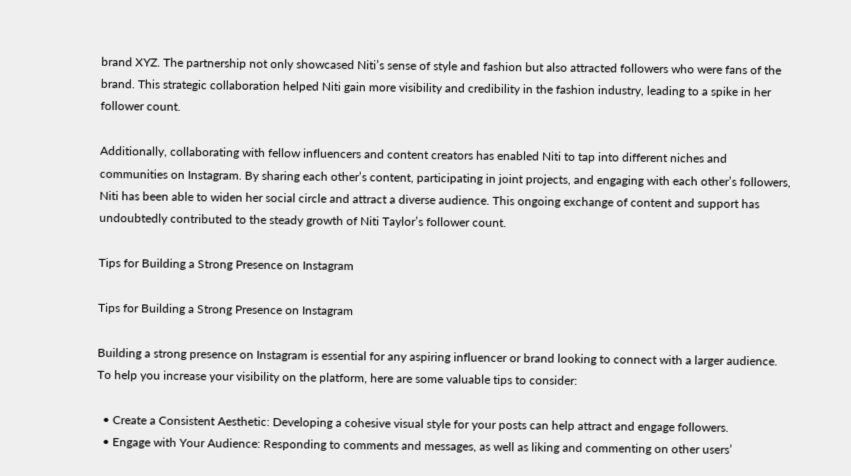brand XYZ. The partnership not only showcased Niti’s sense of style and fashion but also attracted followers who were fans of the brand. This strategic collaboration helped Niti gain more visibility and credibility in the fashion industry, leading to a spike in her follower count.

Additionally, collaborating with fellow influencers and content creators has enabled Niti to tap into different niches and communities on Instagram. By sharing each other’s content, participating in joint projects, and engaging with each other’s followers, Niti has been able to widen her social circle and attract a diverse audience. This ongoing exchange of content and support has undoubtedly contributed to the steady growth of Niti Taylor’s follower count.

Tips for Building a Strong Presence on Instagram

Tips for Building a Strong Presence on Instagram

Building a strong presence on Instagram is essential for any aspiring influencer or brand looking to connect with a larger audience. To help you increase your visibility on the platform, here are some valuable tips to consider:

  • Create a Consistent Aesthetic: Developing a cohesive visual style for your posts can help attract and engage followers.
  • Engage with Your Audience: Responding to comments and messages, as well as liking and commenting on other users’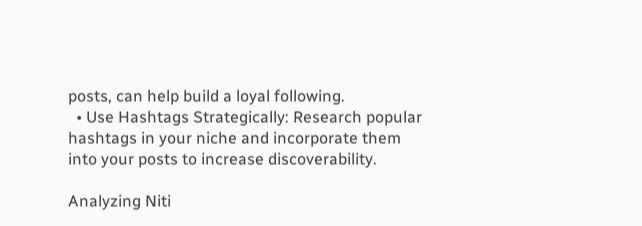posts, can help build a loyal following.
  • Use Hashtags Strategically: Research popular hashtags in your niche and incorporate them into your posts to increase discoverability.

Analyzing Niti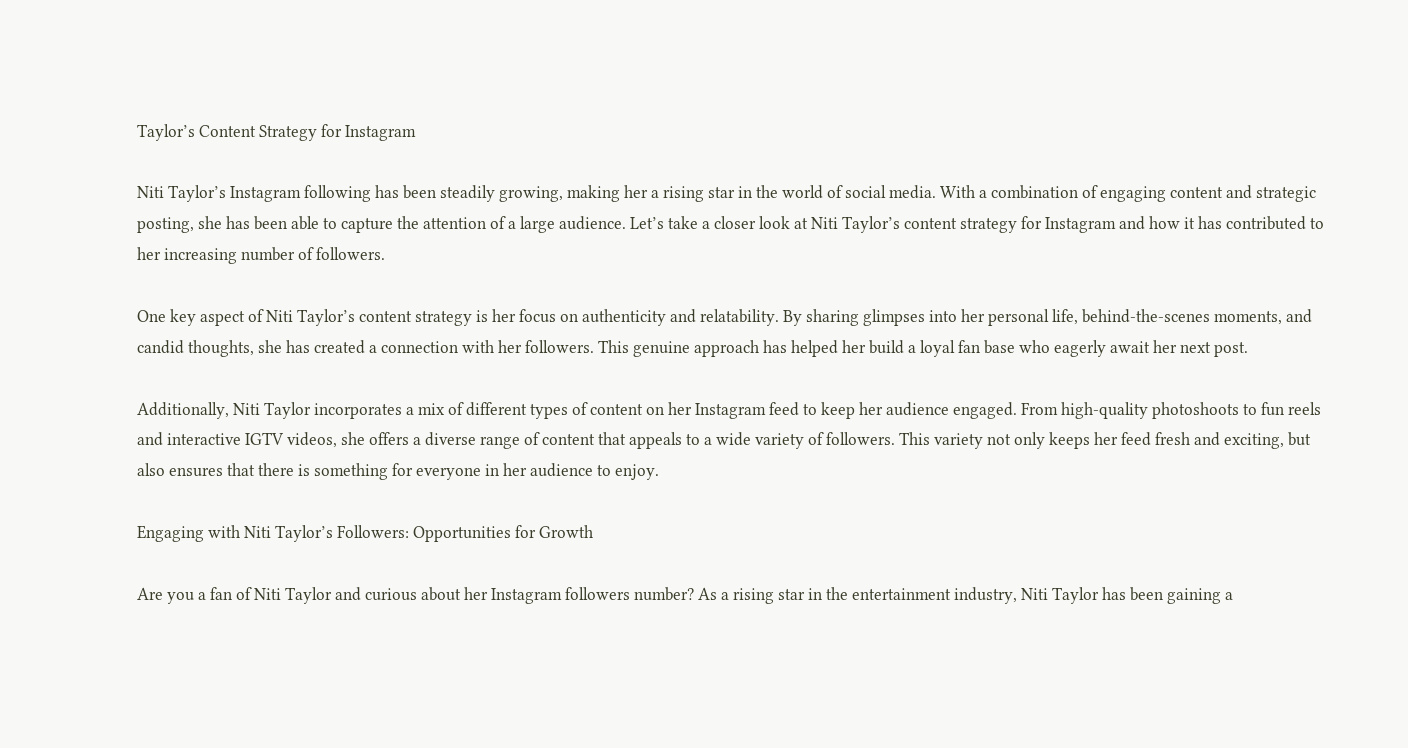Taylor’s Content Strategy for Instagram

Niti Taylor’s Instagram following has been steadily growing, making her a rising star in the world of social media. With a combination of engaging content and strategic posting, she has been able to capture the attention of a large audience. Let’s take a closer look at Niti Taylor’s content strategy for Instagram and how it has contributed to her increasing number of followers.

One key aspect of Niti Taylor’s content strategy is her focus on authenticity and relatability. By sharing glimpses into her personal life, behind-the-scenes moments, and candid thoughts, she has created a connection with her followers. This genuine approach has helped her build a loyal fan base who eagerly await her next post.

Additionally, Niti Taylor incorporates a mix of different types of content on her Instagram feed to keep her audience engaged. From high-quality photoshoots to fun reels and interactive IGTV videos, she offers a diverse range of content that appeals to a wide variety of followers. This variety not only keeps her feed fresh and exciting, but also ensures that there is something for everyone in her audience to enjoy.

Engaging with Niti Taylor’s Followers: Opportunities for Growth

Are you a fan of Niti Taylor and curious about her Instagram followers number? As a rising star in the entertainment industry, Niti Taylor has been gaining a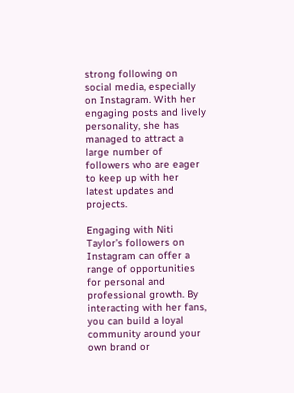strong following on social media, especially on Instagram. With her engaging posts and lively personality, she has managed to attract a large number of followers who are eager to keep up with her latest updates and projects.

Engaging with Niti Taylor’s followers on Instagram can offer a range of opportunities for personal and professional growth. By interacting with her fans, you can build a loyal community around your own brand or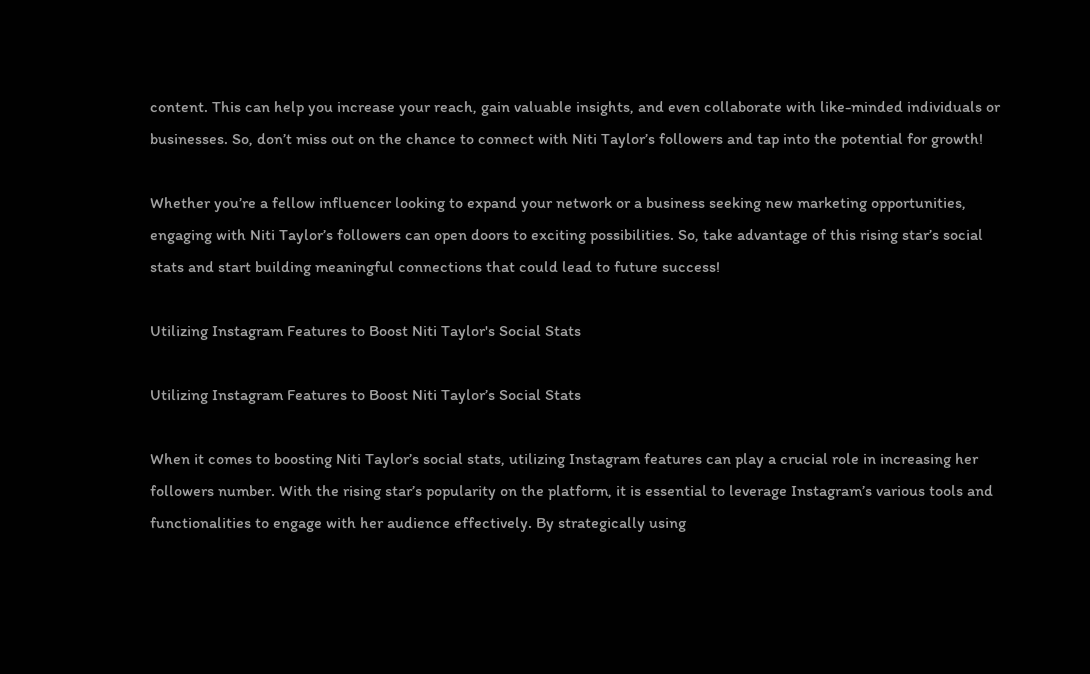content. This can help you increase your reach, gain valuable insights, and even collaborate with like-minded individuals or businesses. So, don’t miss out on the chance to connect with Niti Taylor’s followers and tap into the potential for growth!

Whether you’re a fellow influencer looking to expand your network or a business seeking new marketing opportunities, engaging with Niti Taylor’s followers can open doors to exciting possibilities. So, take advantage of this rising star’s social stats and start building meaningful connections that could lead to future success!

Utilizing Instagram Features to Boost Niti Taylor's Social Stats

Utilizing Instagram Features to Boost Niti Taylor’s Social Stats

When it comes to boosting Niti Taylor’s social stats, utilizing Instagram features can play a crucial role in increasing her followers number. With the rising star’s popularity on the platform, it is essential to leverage Instagram’s various tools and functionalities to engage with her audience effectively. By strategically using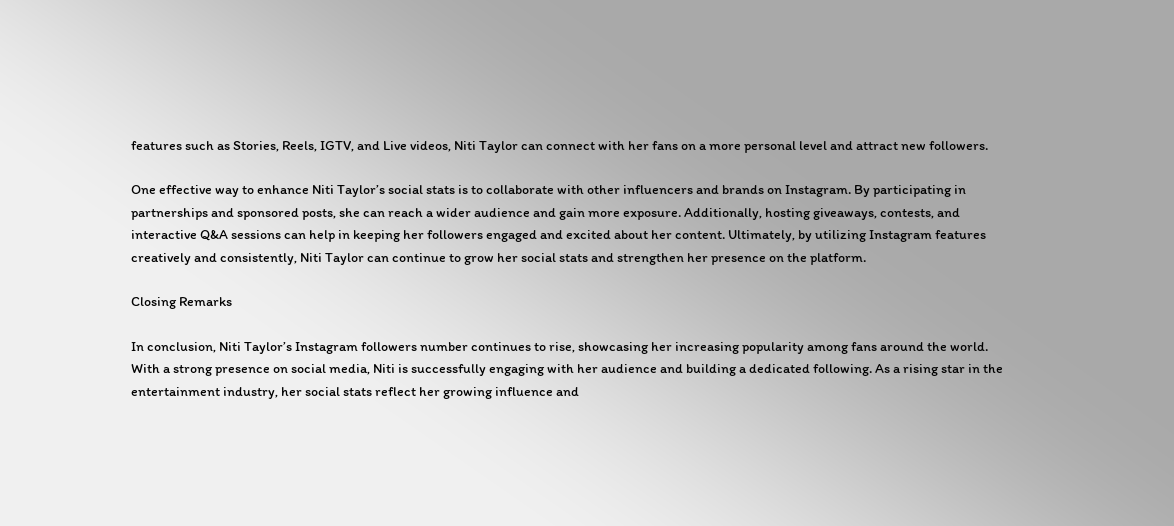features such as Stories, Reels, IGTV, and Live videos, Niti Taylor can connect with her fans on a more personal level and attract new followers.

One effective way to enhance Niti Taylor’s social stats is to collaborate with other influencers and brands on Instagram. By participating in partnerships and sponsored posts, she can reach a wider audience and gain more exposure. Additionally, hosting giveaways, contests, and interactive Q&A sessions can help in keeping her followers engaged and excited about her content. Ultimately, by utilizing Instagram features creatively and consistently, Niti Taylor can continue to grow her social stats and strengthen her presence on the platform.

Closing Remarks

In conclusion, Niti Taylor’s Instagram followers number continues to rise, showcasing her increasing popularity among fans around the world. With a strong presence on social media, Niti is successfully engaging with her audience and building a dedicated following. As a rising star in the entertainment industry, her social stats reflect her growing influence and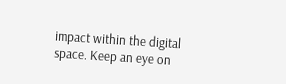impact within the digital space. Keep an eye on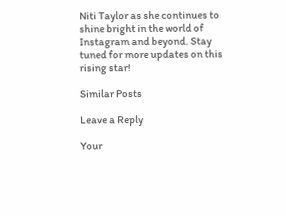Niti Taylor as she continues to shine bright in the world of Instagram and beyond. Stay tuned for more updates on this rising star!

Similar Posts

Leave a Reply

Your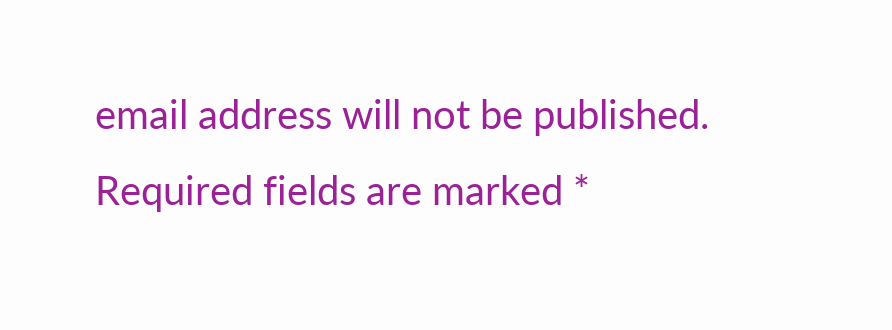email address will not be published. Required fields are marked *